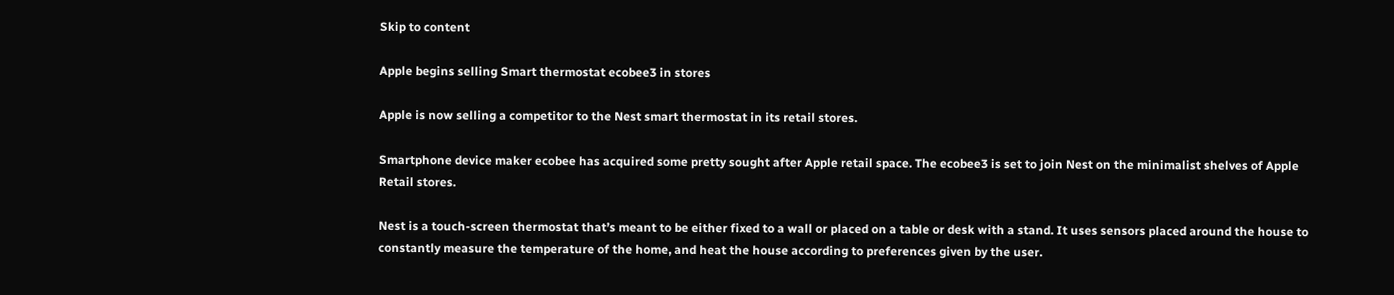Skip to content

Apple begins selling Smart thermostat ecobee3 in stores

Apple is now selling a competitor to the Nest smart thermostat in its retail stores.

Smartphone device maker ecobee has acquired some pretty sought after Apple retail space. The ecobee3 is set to join Nest on the minimalist shelves of Apple Retail stores.

Nest is a touch-screen thermostat that’s meant to be either fixed to a wall or placed on a table or desk with a stand. It uses sensors placed around the house to constantly measure the temperature of the home, and heat the house according to preferences given by the user.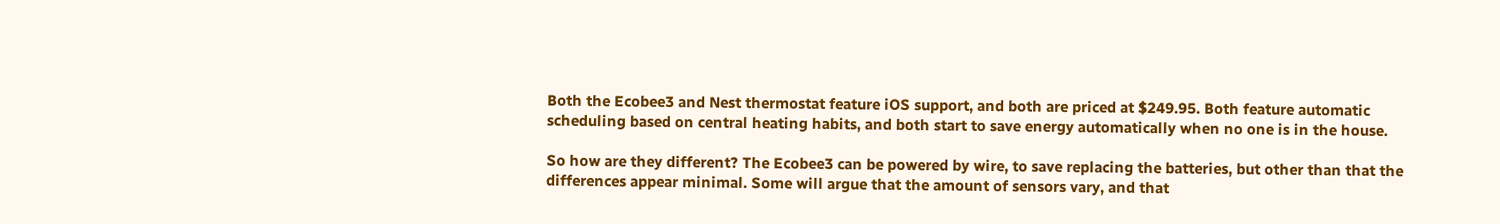Both the Ecobee3 and Nest thermostat feature iOS support, and both are priced at $249.95. Both feature automatic scheduling based on central heating habits, and both start to save energy automatically when no one is in the house.

So how are they different? The Ecobee3 can be powered by wire, to save replacing the batteries, but other than that the differences appear minimal. Some will argue that the amount of sensors vary, and that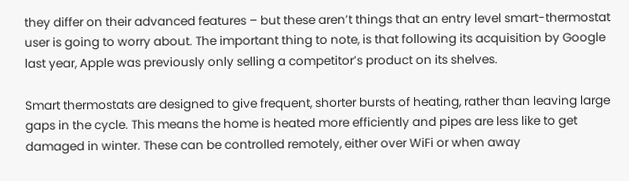they differ on their advanced features – but these aren’t things that an entry level smart-thermostat user is going to worry about. The important thing to note, is that following its acquisition by Google last year, Apple was previously only selling a competitor’s product on its shelves.

Smart thermostats are designed to give frequent, shorter bursts of heating, rather than leaving large gaps in the cycle. This means the home is heated more efficiently and pipes are less like to get damaged in winter. These can be controlled remotely, either over WiFi or when away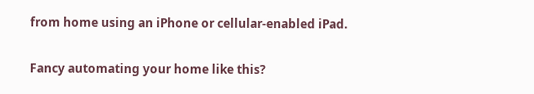from home using an iPhone or cellular-enabled iPad.

Fancy automating your home like this?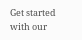Get started with our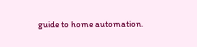guide to home automation.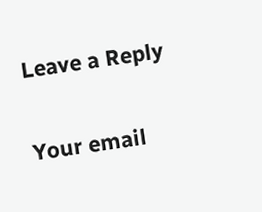Leave a Reply

Your email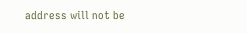address will not be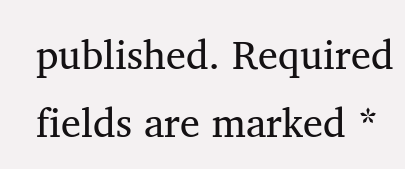published. Required fields are marked *